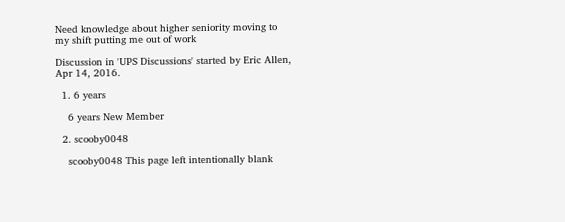Need knowledge about higher seniority moving to my shift putting me out of work

Discussion in 'UPS Discussions' started by Eric Allen, Apr 14, 2016.

  1. 6 years

    6 years New Member

  2. scooby0048

    scooby0048 This page left intentionally blank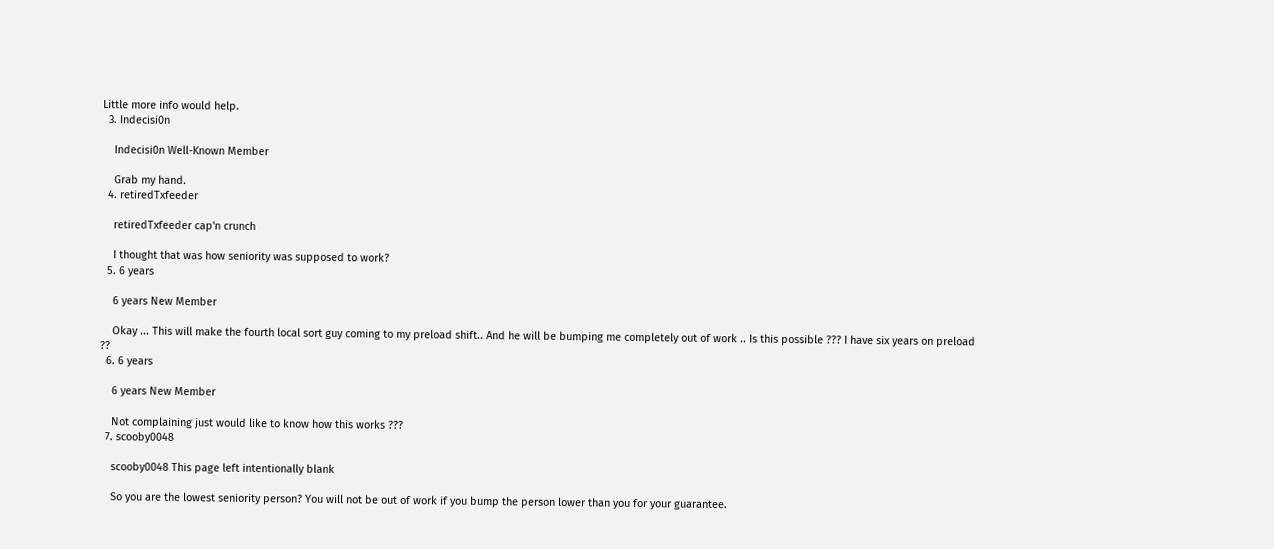Little more info would help.
  3. Indecisi0n

    Indecisi0n Well-Known Member

    Grab my hand.
  4. retiredTxfeeder

    retiredTxfeeder cap'n crunch

    I thought that was how seniority was supposed to work?
  5. 6 years

    6 years New Member

    Okay ... This will make the fourth local sort guy coming to my preload shift.. And he will be bumping me completely out of work .. Is this possible ??? I have six years on preload ??
  6. 6 years

    6 years New Member

    Not complaining just would like to know how this works ???
  7. scooby0048

    scooby0048 This page left intentionally blank

    So you are the lowest seniority person? You will not be out of work if you bump the person lower than you for your guarantee.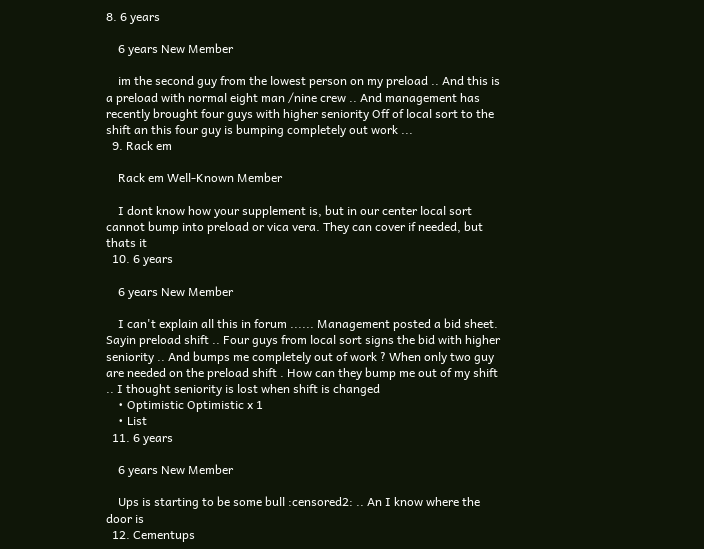8. 6 years

    6 years New Member

    im the second guy from the lowest person on my preload .. And this is a preload with normal eight man /nine crew .. And management has recently brought four guys with higher seniority Off of local sort to the shift an this four guy is bumping completely out work ...
  9. Rack em

    Rack em Well-Known Member

    I dont know how your supplement is, but in our center local sort cannot bump into preload or vica vera. They can cover if needed, but thats it
  10. 6 years

    6 years New Member

    I can't explain all this in forum ...... Management posted a bid sheet. Sayin preload shift .. Four guys from local sort signs the bid with higher seniority .. And bumps me completely out of work ? When only two guy are needed on the preload shift . How can they bump me out of my shift .. I thought seniority is lost when shift is changed
    • Optimistic Optimistic x 1
    • List
  11. 6 years

    6 years New Member

    Ups is starting to be some bull :censored2: .. An I know where the door is
  12. Cementups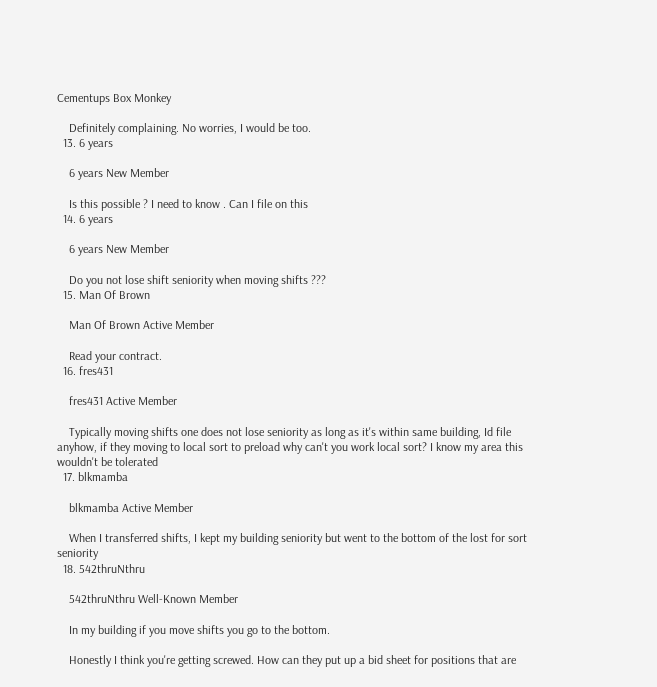Cementups Box Monkey

    Definitely complaining. No worries, I would be too.
  13. 6 years

    6 years New Member

    Is this possible ? I need to know . Can I file on this
  14. 6 years

    6 years New Member

    Do you not lose shift seniority when moving shifts ???
  15. Man Of Brown

    Man Of Brown Active Member

    Read your contract.
  16. fres431

    fres431 Active Member

    Typically moving shifts one does not lose seniority as long as it's within same building, Id file anyhow, if they moving to local sort to preload why can't you work local sort? I know my area this wouldn't be tolerated
  17. blkmamba

    blkmamba Active Member

    When I transferred shifts, I kept my building seniority but went to the bottom of the lost for sort seniority
  18. 542thruNthru

    542thruNthru Well-Known Member

    In my building if you move shifts you go to the bottom.

    Honestly I think you're getting screwed. How can they put up a bid sheet for positions that are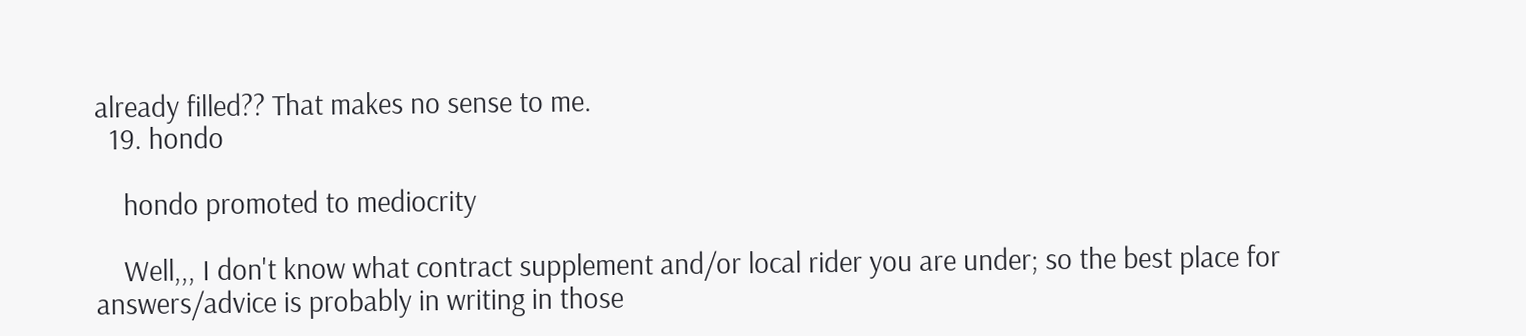already filled?? That makes no sense to me.
  19. hondo

    hondo promoted to mediocrity

    Well,,, I don't know what contract supplement and/or local rider you are under; so the best place for answers/advice is probably in writing in those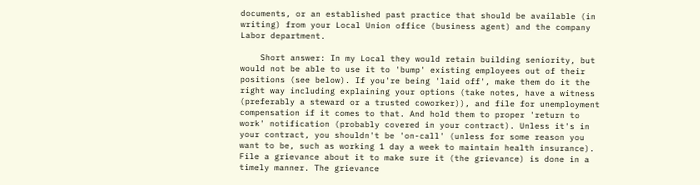documents, or an established past practice that should be available (in writing) from your Local Union office (business agent) and the company Labor department.

    Short answer: In my Local they would retain building seniority, but would not be able to use it to 'bump' existing employees out of their positions (see below). If you're being 'laid off', make them do it the right way including explaining your options (take notes, have a witness (preferably a steward or a trusted coworker)), and file for unemployment compensation if it comes to that. And hold them to proper 'return to work' notification (probably covered in your contract). Unless it's in your contract, you shouldn't be 'on-call' (unless for some reason you want to be, such as working 1 day a week to maintain health insurance). File a grievance about it to make sure it (the grievance) is done in a timely manner. The grievance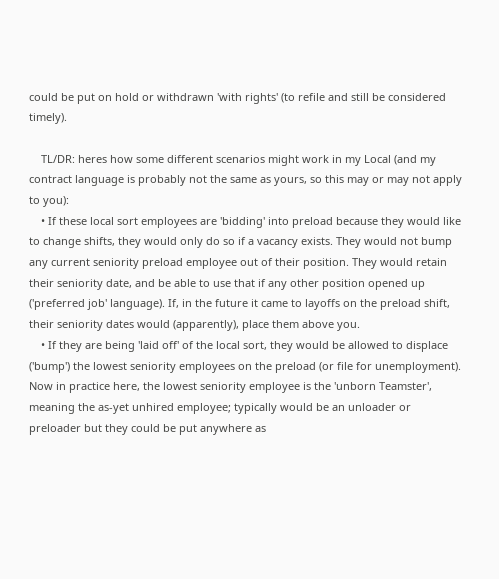could be put on hold or withdrawn 'with rights' (to refile and still be considered timely).

    TL/DR: heres how some different scenarios might work in my Local (and my contract language is probably not the same as yours, so this may or may not apply to you):
    • If these local sort employees are 'bidding' into preload because they would like to change shifts, they would only do so if a vacancy exists. They would not bump any current seniority preload employee out of their position. They would retain their seniority date, and be able to use that if any other position opened up ('preferred job' language). If, in the future it came to layoffs on the preload shift, their seniority dates would (apparently), place them above you.
    • If they are being 'laid off' of the local sort, they would be allowed to displace ('bump') the lowest seniority employees on the preload (or file for unemployment). Now in practice here, the lowest seniority employee is the 'unborn Teamster', meaning the as-yet unhired employee; typically would be an unloader or preloader but they could be put anywhere as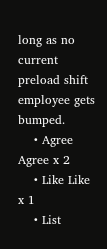long as no current preload shift employee gets bumped.
    • Agree Agree x 2
    • Like Like x 1
    • List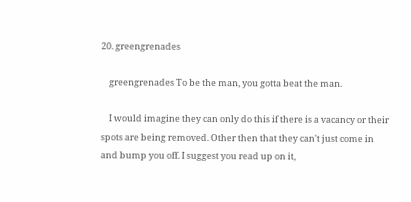20. greengrenades

    greengrenades To be the man, you gotta beat the man.

    I would imagine they can only do this if there is a vacancy or their spots are being removed. Other then that they can't just come in and bump you off. I suggest you read up on it,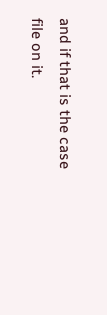and if that is the case file on it.